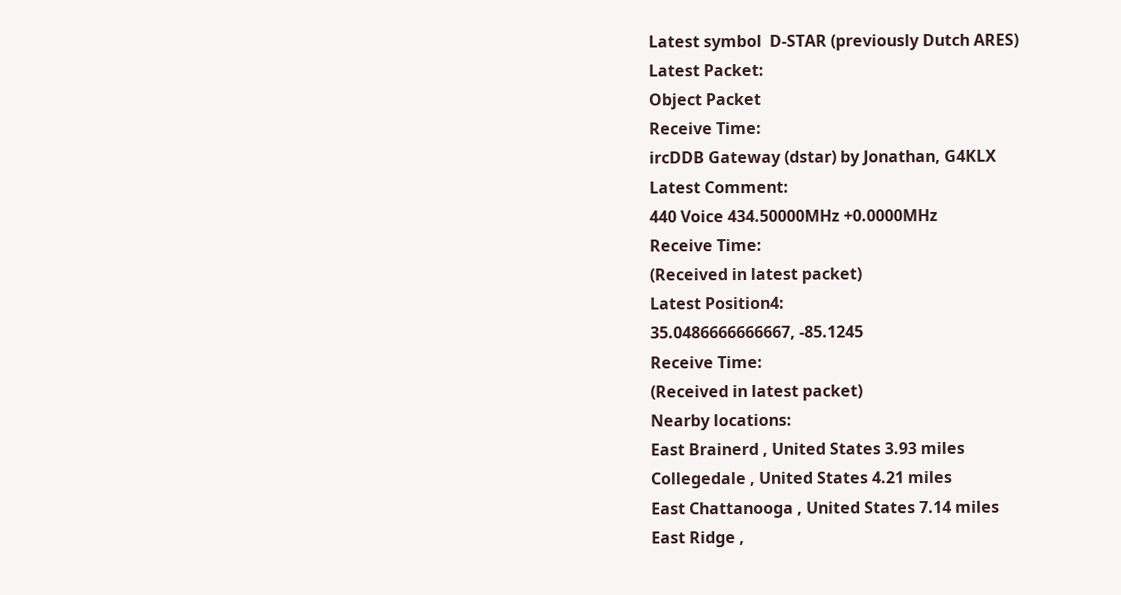Latest symbol  D-STAR (previously Dutch ARES)
Latest Packet:
Object Packet
Receive Time:
ircDDB Gateway (dstar) by Jonathan, G4KLX
Latest Comment:
440 Voice 434.50000MHz +0.0000MHz
Receive Time:
(Received in latest packet)
Latest Position4:
35.0486666666667, -85.1245
Receive Time:
(Received in latest packet)
Nearby locations:
East Brainerd , United States 3.93 miles
Collegedale , United States 4.21 miles
East Chattanooga , United States 7.14 miles
East Ridge ,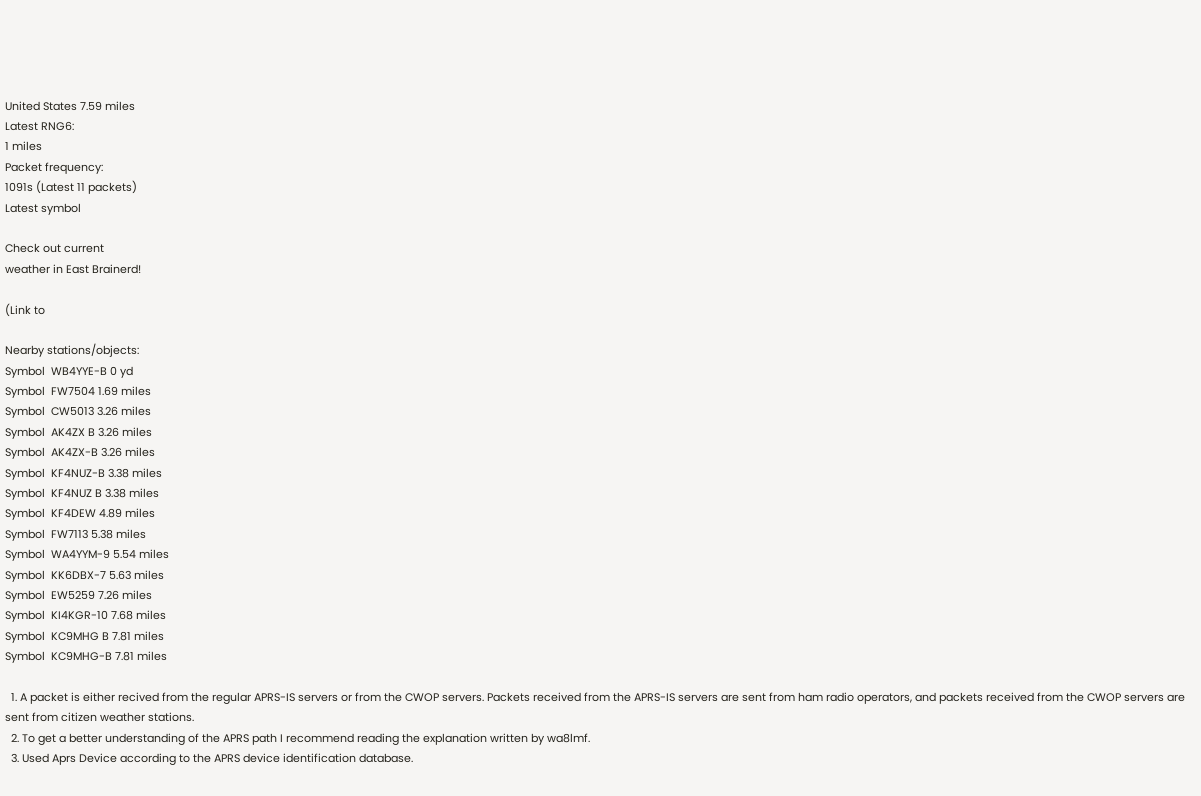United States 7.59 miles
Latest RNG6:
1 miles
Packet frequency:
1091s (Latest 11 packets)
Latest symbol

Check out current
weather in East Brainerd!

(Link to

Nearby stations/objects:
Symbol  WB4YYE-B 0 yd
Symbol  FW7504 1.69 miles
Symbol  CW5013 3.26 miles
Symbol  AK4ZX B 3.26 miles
Symbol  AK4ZX-B 3.26 miles
Symbol  KF4NUZ-B 3.38 miles
Symbol  KF4NUZ B 3.38 miles
Symbol  KF4DEW 4.89 miles
Symbol  FW7113 5.38 miles
Symbol  WA4YYM-9 5.54 miles
Symbol  KK6DBX-7 5.63 miles
Symbol  EW5259 7.26 miles
Symbol  KI4KGR-10 7.68 miles
Symbol  KC9MHG B 7.81 miles
Symbol  KC9MHG-B 7.81 miles

  1. A packet is either recived from the regular APRS-IS servers or from the CWOP servers. Packets received from the APRS-IS servers are sent from ham radio operators, and packets received from the CWOP servers are sent from citizen weather stations.
  2. To get a better understanding of the APRS path I recommend reading the explanation written by wa8lmf.
  3. Used Aprs Device according to the APRS device identification database.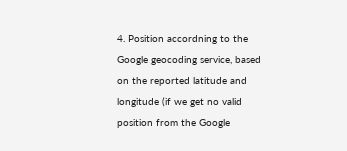4. Position accordning to the Google geocoding service, based on the reported latitude and longitude (if we get no valid position from the Google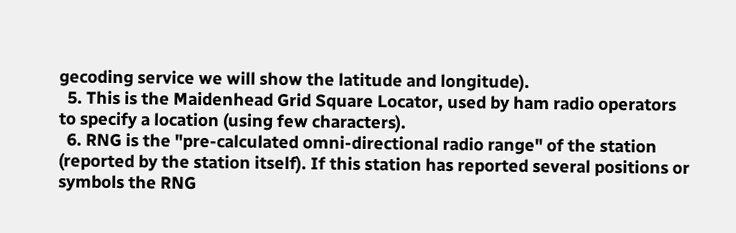gecoding service we will show the latitude and longitude).
  5. This is the Maidenhead Grid Square Locator, used by ham radio operators to specify a location (using few characters).
  6. RNG is the "pre-calculated omni-directional radio range" of the station (reported by the station itself). If this station has reported several positions or symbols the RNG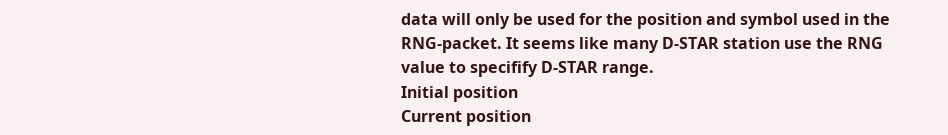data will only be used for the position and symbol used in the RNG-packet. It seems like many D-STAR station use the RNG value to specifify D-STAR range.
Initial position
Current position